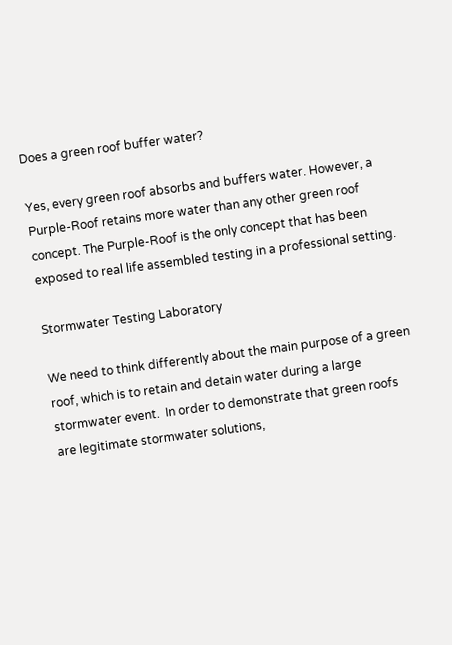Does a green roof buffer water?

Yes, every green roof absorbs and buffers water. However, a Purple-Roof retains more water than any other green roof concept. The Purple-Roof is the only concept that has been exposed to real life assembled testing in a professional setting.

Stormwater Testing Laboratory

We need to think differently about the main purpose of a green roof, which is to retain and detain water during a large stormwater event.  In order to demonstrate that green roofs are legitimate stormwater solutions,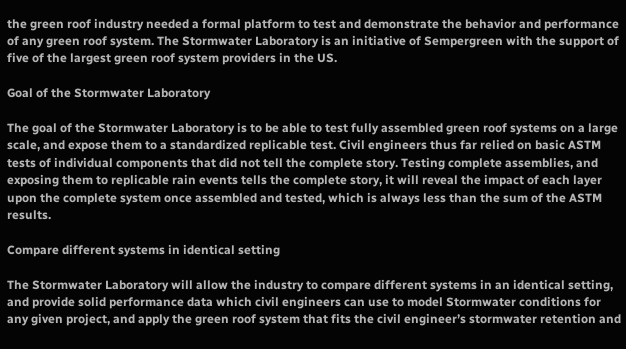the green roof industry needed a formal platform to test and demonstrate the behavior and performance of any green roof system. The Stormwater Laboratory is an initiative of Sempergreen with the support of five of the largest green roof system providers in the US.

Goal of the Stormwater Laboratory

The goal of the Stormwater Laboratory is to be able to test fully assembled green roof systems on a large scale, and expose them to a standardized replicable test. Civil engineers thus far relied on basic ASTM tests of individual components that did not tell the complete story. Testing complete assemblies, and exposing them to replicable rain events tells the complete story, it will reveal the impact of each layer upon the complete system once assembled and tested, which is always less than the sum of the ASTM results.

Compare different systems in identical setting

The Stormwater Laboratory will allow the industry to compare different systems in an identical setting, and provide solid performance data which civil engineers can use to model Stormwater conditions for any given project, and apply the green roof system that fits the civil engineer’s stormwater retention and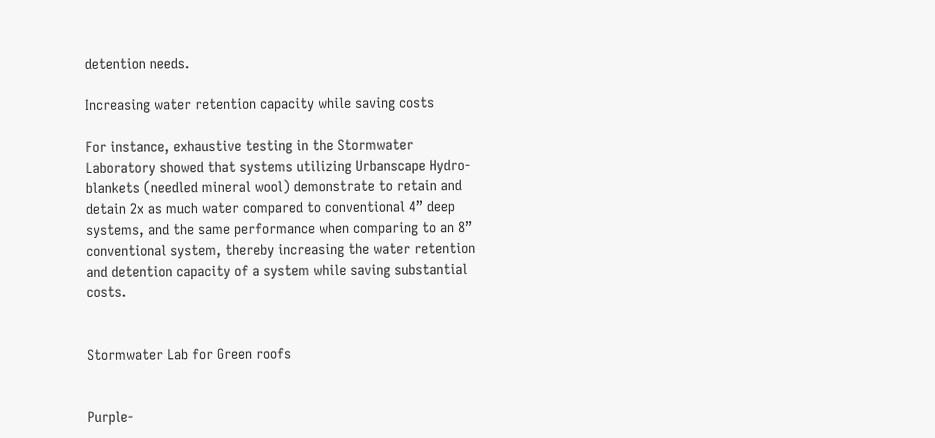detention needs.

Increasing water retention capacity while saving costs

For instance, exhaustive testing in the Stormwater Laboratory showed that systems utilizing Urbanscape Hydro-blankets (needled mineral wool) demonstrate to retain and detain 2x as much water compared to conventional 4” deep systems, and the same performance when comparing to an 8” conventional system, thereby increasing the water retention and detention capacity of a system while saving substantial costs.


Stormwater Lab for Green roofs


Purple-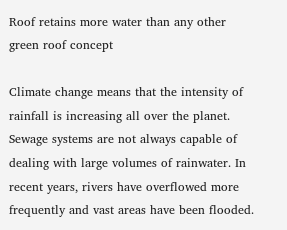Roof retains more water than any other green roof concept

Climate change means that the intensity of rainfall is increasing all over the planet. Sewage systems are not always capable of dealing with large volumes of rainwater. In recent years, rivers have overflowed more frequently and vast areas have been flooded.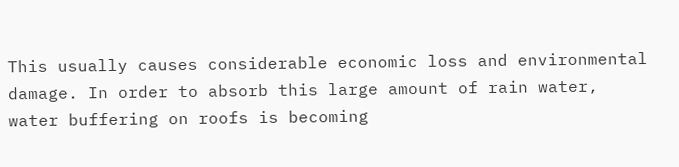This usually causes considerable economic loss and environmental damage. In order to absorb this large amount of rain water, water buffering on roofs is becoming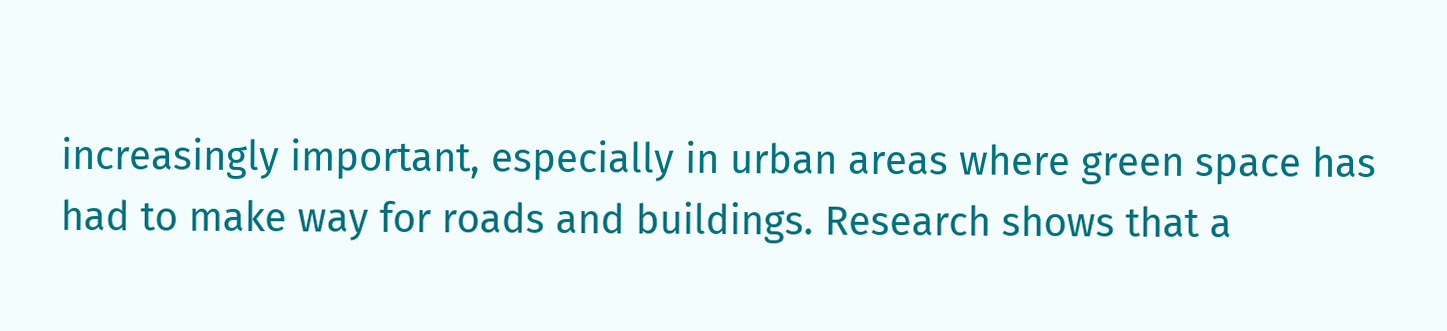increasingly important, especially in urban areas where green space has had to make way for roads and buildings. Research shows that a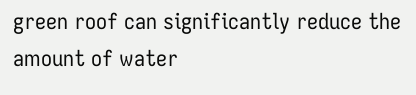green roof can significantly reduce the amount of water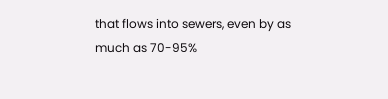that flows into sewers, even by as much as 70-95%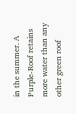in the summer. A Purple-Roof retains more water than any other green roof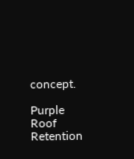concept.

Purple Roof Retention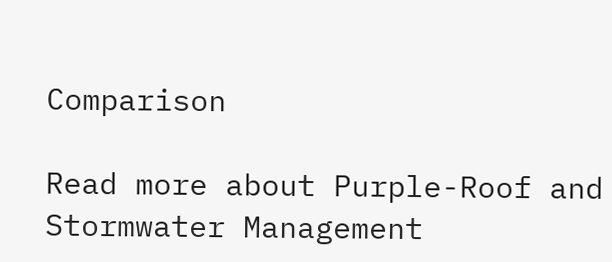Comparison

Read more about Purple-Roof and Stormwater Management